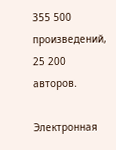355 500 произведений, 25 200 авторов.

Электронная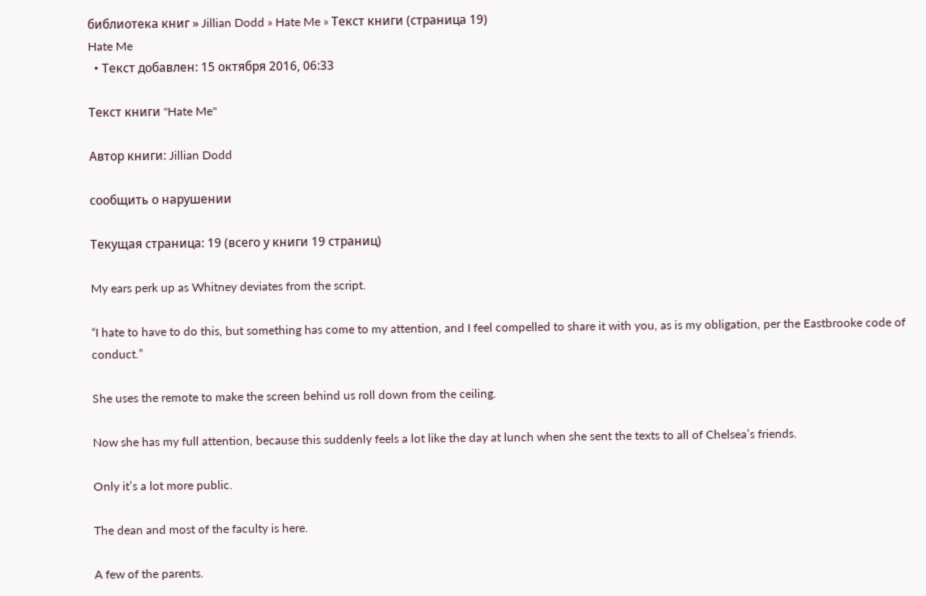библиотека книг » Jillian Dodd » Hate Me » Текст книги (страница 19)
Hate Me
  • Текст добавлен: 15 октября 2016, 06:33

Текст книги "Hate Me"

Автор книги: Jillian Dodd

сообщить о нарушении

Текущая страница: 19 (всего у книги 19 страниц)

My ears perk up as Whitney deviates from the script.

“I hate to have to do this, but something has come to my attention, and I feel compelled to share it with you, as is my obligation, per the Eastbrooke code of conduct.”

She uses the remote to make the screen behind us roll down from the ceiling.

Now she has my full attention, because this suddenly feels a lot like the day at lunch when she sent the texts to all of Chelsea’s friends.

Only it’s a lot more public.

The dean and most of the faculty is here.

A few of the parents.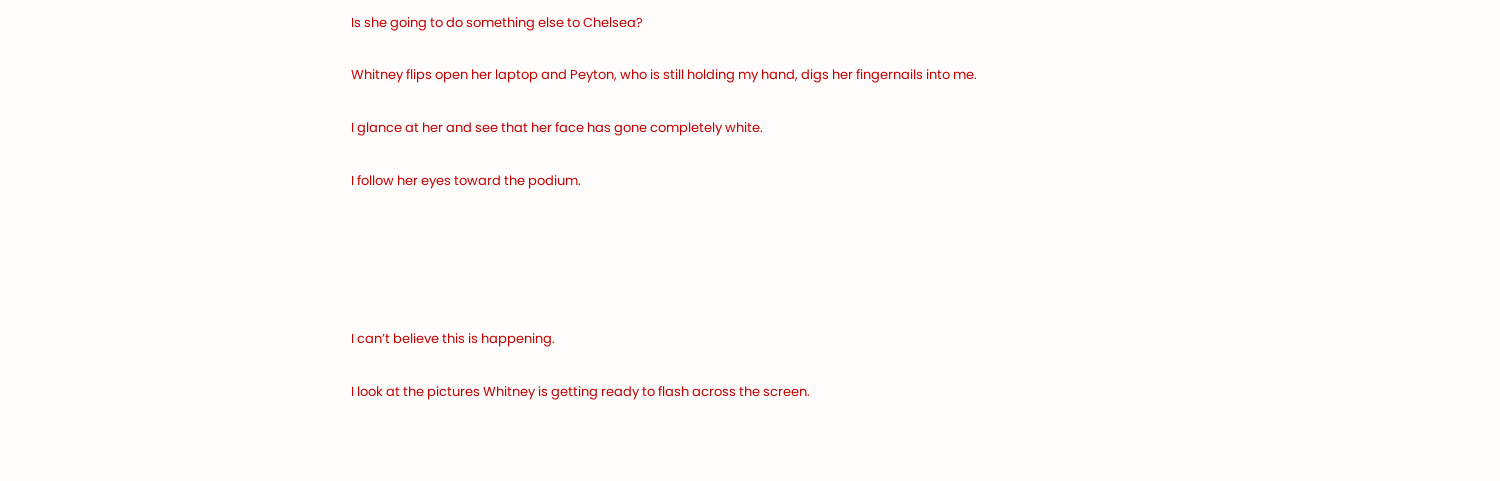Is she going to do something else to Chelsea?

Whitney flips open her laptop and Peyton, who is still holding my hand, digs her fingernails into me.

I glance at her and see that her face has gone completely white.

I follow her eyes toward the podium.





I can’t believe this is happening.

I look at the pictures Whitney is getting ready to flash across the screen.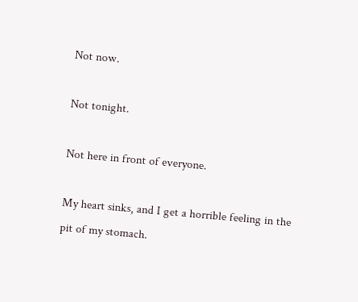Not now.

Not tonight.

Not here in front of everyone.

My heart sinks, and I get a horrible feeling in the pit of my stomach.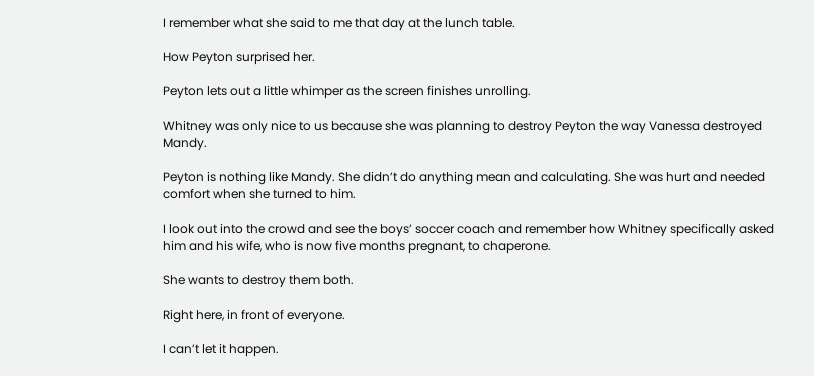I remember what she said to me that day at the lunch table.

How Peyton surprised her.

Peyton lets out a little whimper as the screen finishes unrolling.

Whitney was only nice to us because she was planning to destroy Peyton the way Vanessa destroyed Mandy.

Peyton is nothing like Mandy. She didn’t do anything mean and calculating. She was hurt and needed comfort when she turned to him.

I look out into the crowd and see the boys’ soccer coach and remember how Whitney specifically asked him and his wife, who is now five months pregnant, to chaperone.

She wants to destroy them both.

Right here, in front of everyone.

I can’t let it happen.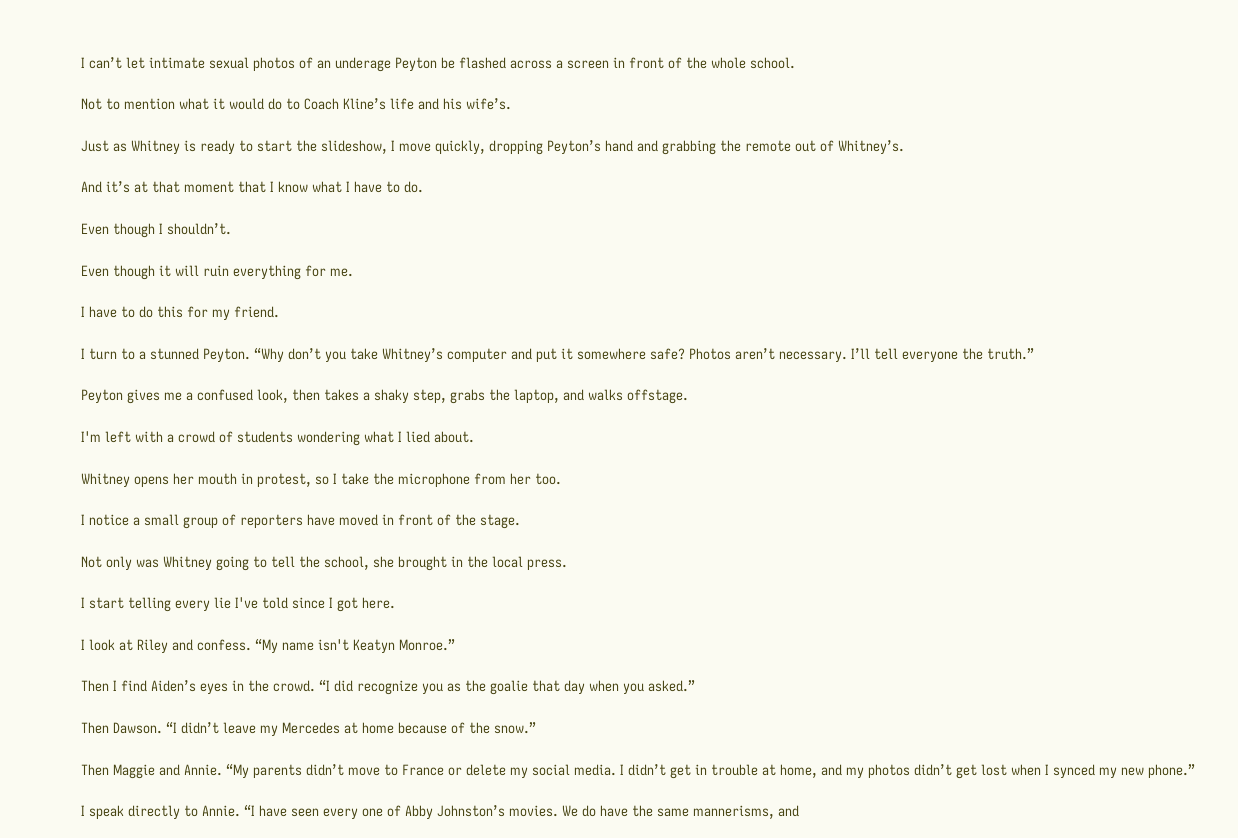I can’t let intimate sexual photos of an underage Peyton be flashed across a screen in front of the whole school.

Not to mention what it would do to Coach Kline’s life and his wife’s.

Just as Whitney is ready to start the slideshow, I move quickly, dropping Peyton’s hand and grabbing the remote out of Whitney’s.

And it’s at that moment that I know what I have to do.

Even though I shouldn’t.

Even though it will ruin everything for me.

I have to do this for my friend.

I turn to a stunned Peyton. “Why don’t you take Whitney’s computer and put it somewhere safe? Photos aren’t necessary. I’ll tell everyone the truth.”

Peyton gives me a confused look, then takes a shaky step, grabs the laptop, and walks offstage.

I'm left with a crowd of students wondering what I lied about.

Whitney opens her mouth in protest, so I take the microphone from her too.

I notice a small group of reporters have moved in front of the stage.

Not only was Whitney going to tell the school, she brought in the local press.

I start telling every lie I've told since I got here.

I look at Riley and confess. “My name isn't Keatyn Monroe.”

Then I find Aiden’s eyes in the crowd. “I did recognize you as the goalie that day when you asked.”

Then Dawson. “I didn’t leave my Mercedes at home because of the snow.”

Then Maggie and Annie. “My parents didn’t move to France or delete my social media. I didn’t get in trouble at home, and my photos didn’t get lost when I synced my new phone.”

I speak directly to Annie. “I have seen every one of Abby Johnston’s movies. We do have the same mannerisms, and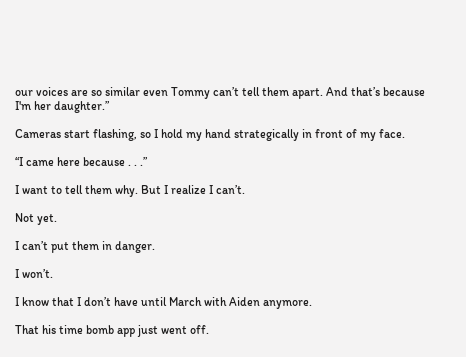our voices are so similar even Tommy can’t tell them apart. And that’s because I'm her daughter.”

Cameras start flashing, so I hold my hand strategically in front of my face.

“I came here because . . .”

I want to tell them why. But I realize I can’t.

Not yet.

I can’t put them in danger.

I won’t.

I know that I don’t have until March with Aiden anymore.

That his time bomb app just went off.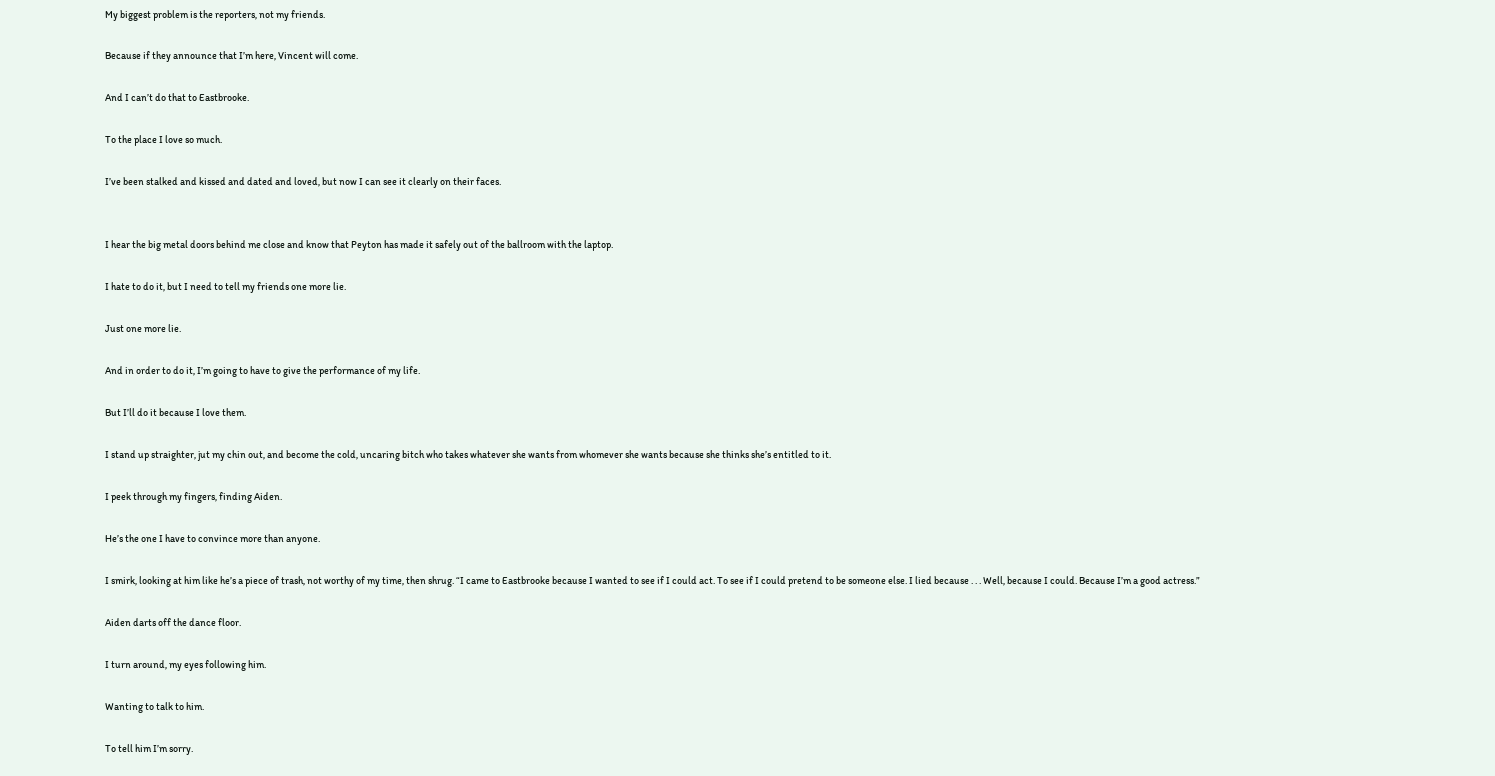My biggest problem is the reporters, not my friends.

Because if they announce that I’m here, Vincent will come.

And I can’t do that to Eastbrooke.

To the place I love so much.

I’ve been stalked and kissed and dated and loved, but now I can see it clearly on their faces.


I hear the big metal doors behind me close and know that Peyton has made it safely out of the ballroom with the laptop.

I hate to do it, but I need to tell my friends one more lie.

Just one more lie.

And in order to do it, I’m going to have to give the performance of my life.

But I’ll do it because I love them.

I stand up straighter, jut my chin out, and become the cold, uncaring bitch who takes whatever she wants from whomever she wants because she thinks she’s entitled to it.

I peek through my fingers, finding Aiden.

He’s the one I have to convince more than anyone.

I smirk, looking at him like he’s a piece of trash, not worthy of my time, then shrug. “I came to Eastbrooke because I wanted to see if I could act. To see if I could pretend to be someone else. I lied because . . . Well, because I could. Because I’m a good actress.”

Aiden darts off the dance floor.

I turn around, my eyes following him.

Wanting to talk to him.

To tell him I’m sorry.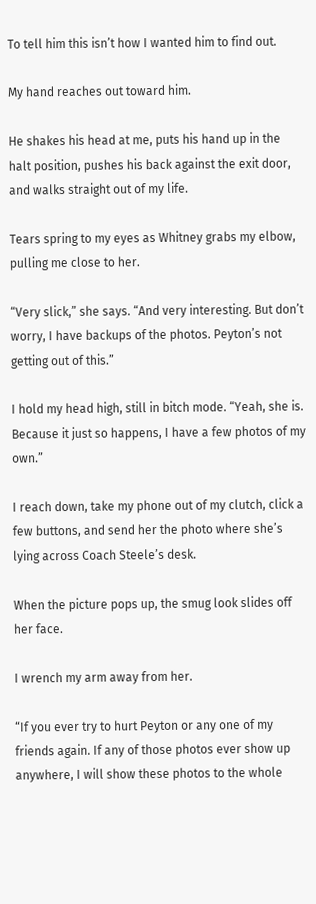To tell him this isn’t how I wanted him to find out.

My hand reaches out toward him.

He shakes his head at me, puts his hand up in the halt position, pushes his back against the exit door, and walks straight out of my life.

Tears spring to my eyes as Whitney grabs my elbow, pulling me close to her.

“Very slick,” she says. “And very interesting. But don’t worry, I have backups of the photos. Peyton’s not getting out of this.”

I hold my head high, still in bitch mode. “Yeah, she is. Because it just so happens, I have a few photos of my own.”

I reach down, take my phone out of my clutch, click a few buttons, and send her the photo where she’s lying across Coach Steele’s desk.

When the picture pops up, the smug look slides off her face.

I wrench my arm away from her.

“If you ever try to hurt Peyton or any one of my friends again. If any of those photos ever show up anywhere, I will show these photos to the whole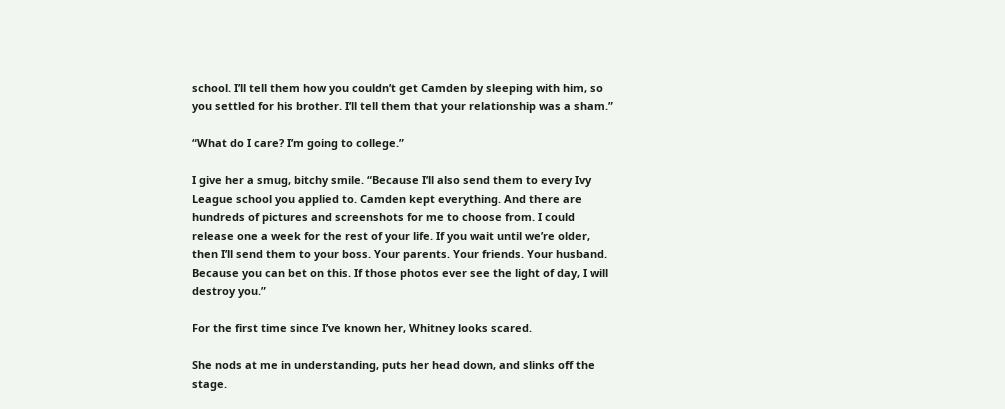school. I’ll tell them how you couldn’t get Camden by sleeping with him, so you settled for his brother. I’ll tell them that your relationship was a sham.”

“What do I care? I’m going to college.”

I give her a smug, bitchy smile. “Because I’ll also send them to every Ivy League school you applied to. Camden kept everything. And there are hundreds of pictures and screenshots for me to choose from. I could release one a week for the rest of your life. If you wait until we’re older, then I’ll send them to your boss. Your parents. Your friends. Your husband. Because you can bet on this. If those photos ever see the light of day, I will destroy you.”

For the first time since I’ve known her, Whitney looks scared.

She nods at me in understanding, puts her head down, and slinks off the stage.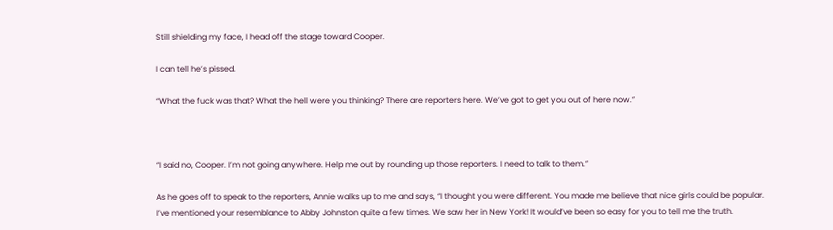Still shielding my face, I head off the stage toward Cooper.

I can tell he’s pissed.

“What the fuck was that? What the hell were you thinking? There are reporters here. We’ve got to get you out of here now.”



“I said no, Cooper. I’m not going anywhere. Help me out by rounding up those reporters. I need to talk to them.”

As he goes off to speak to the reporters, Annie walks up to me and says, “I thought you were different. You made me believe that nice girls could be popular. I’ve mentioned your resemblance to Abby Johnston quite a few times. We saw her in New York! It would’ve been so easy for you to tell me the truth.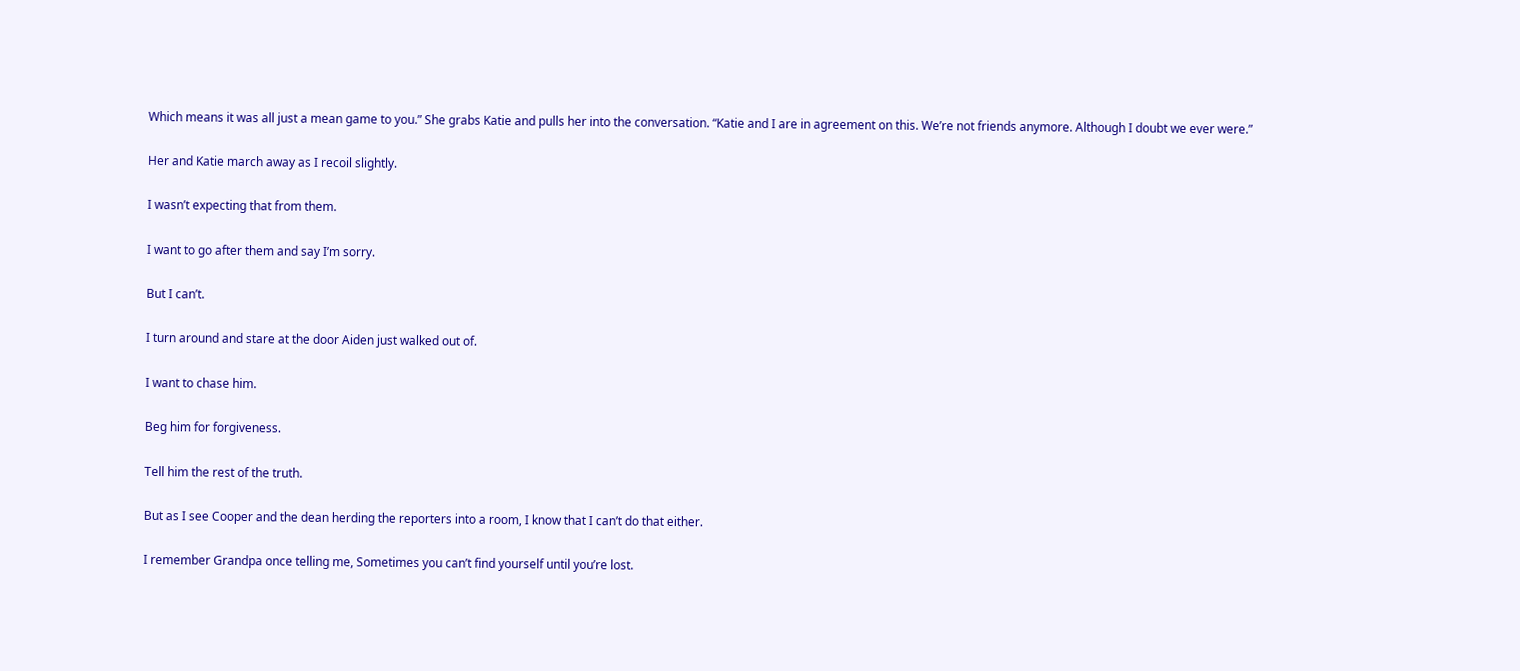Which means it was all just a mean game to you.” She grabs Katie and pulls her into the conversation. “Katie and I are in agreement on this. We’re not friends anymore. Although I doubt we ever were.”

Her and Katie march away as I recoil slightly.

I wasn’t expecting that from them.

I want to go after them and say I’m sorry.

But I can’t.

I turn around and stare at the door Aiden just walked out of.

I want to chase him.

Beg him for forgiveness.

Tell him the rest of the truth.

But as I see Cooper and the dean herding the reporters into a room, I know that I can’t do that either.

I remember Grandpa once telling me, Sometimes you can’t find yourself until you’re lost.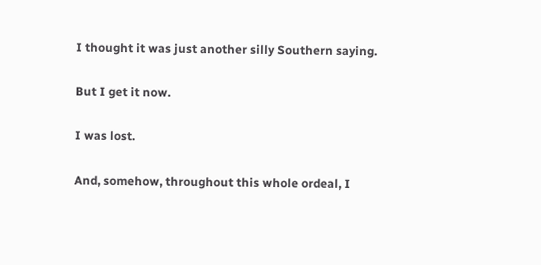I thought it was just another silly Southern saying.

But I get it now.

I was lost.

And, somehow, throughout this whole ordeal, I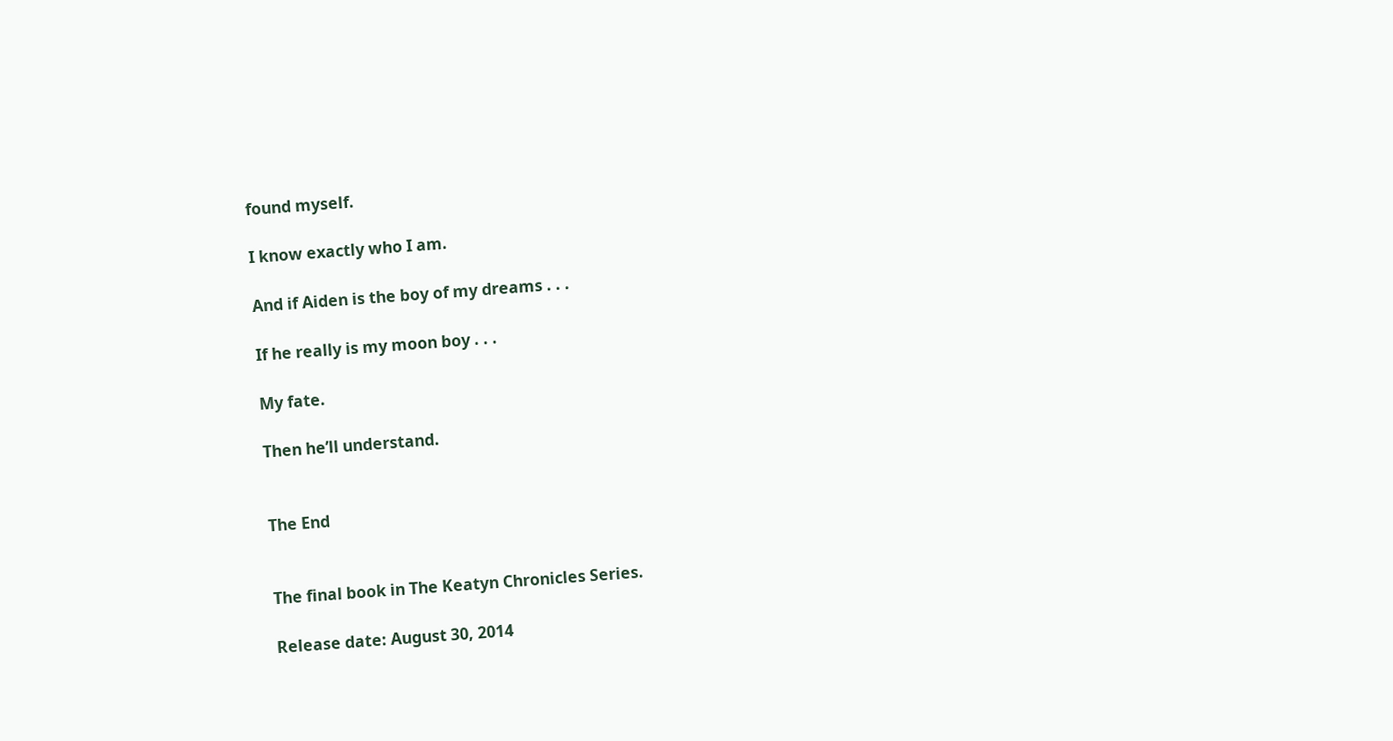found myself.

I know exactly who I am.

And if Aiden is the boy of my dreams . . .

If he really is my moon boy . . .

My fate.

Then he’ll understand.


The End


The final book in The Keatyn Chronicles Series.

Release date: August 30, 2014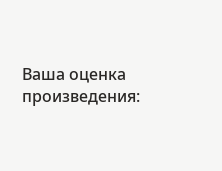Ваша оценка произведения: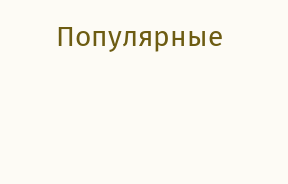Популярные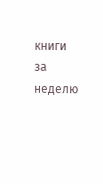книги за неделю